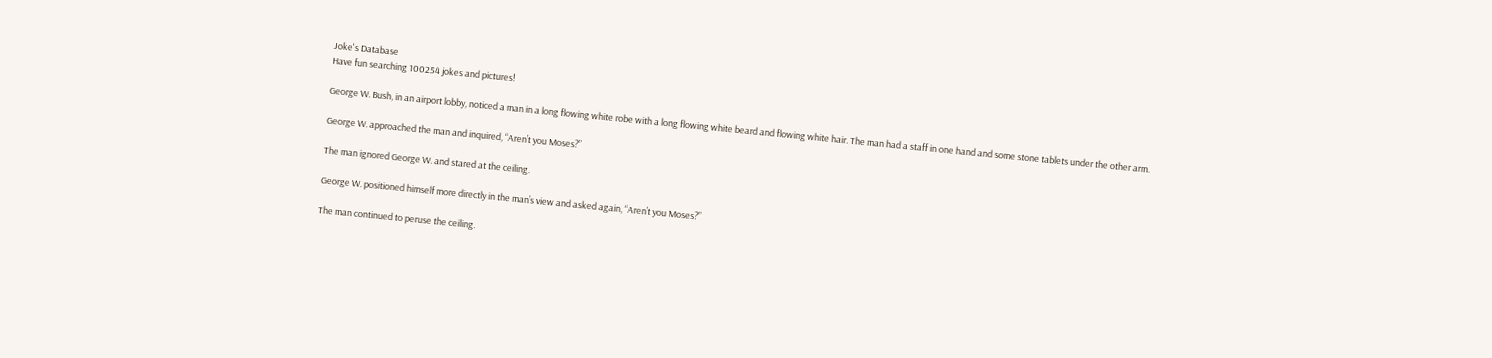Joke's Database
Have fun searching 100254 jokes and pictures!

George W. Bush, in an airport lobby, noticed a man in a long flowing white robe with a long flowing white beard and flowing white hair. The man had a staff in one hand and some stone tablets under the other arm.

George W. approached the man and inquired, “Aren’t you Moses?”

The man ignored George W. and stared at the ceiling.

George W. positioned himself more directly in the man’s view and asked again, “Aren’t you Moses?”

The man continued to peruse the ceiling.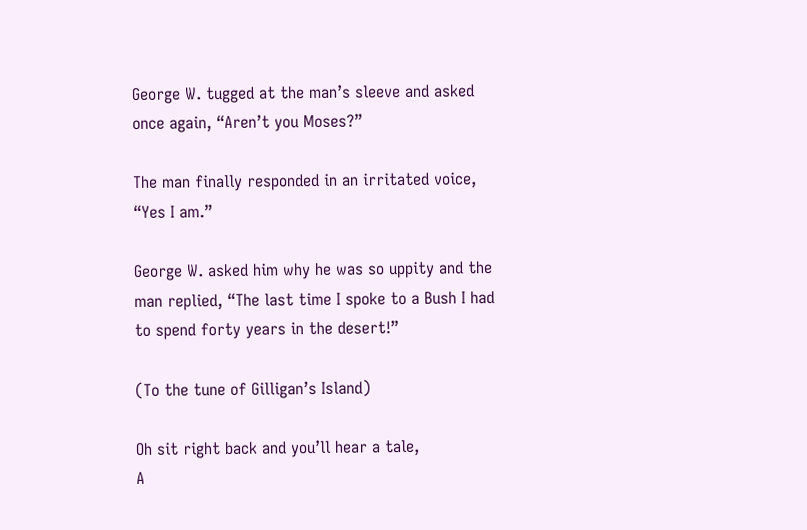George W. tugged at the man’s sleeve and asked once again, “Aren’t you Moses?”

The man finally responded in an irritated voice, “Yes I am.”

George W. asked him why he was so uppity and the man replied, “The last time I spoke to a Bush I had to spend forty years in the desert!”

(To the tune of Gilligan’s Island)

Oh sit right back and you’ll hear a tale,
A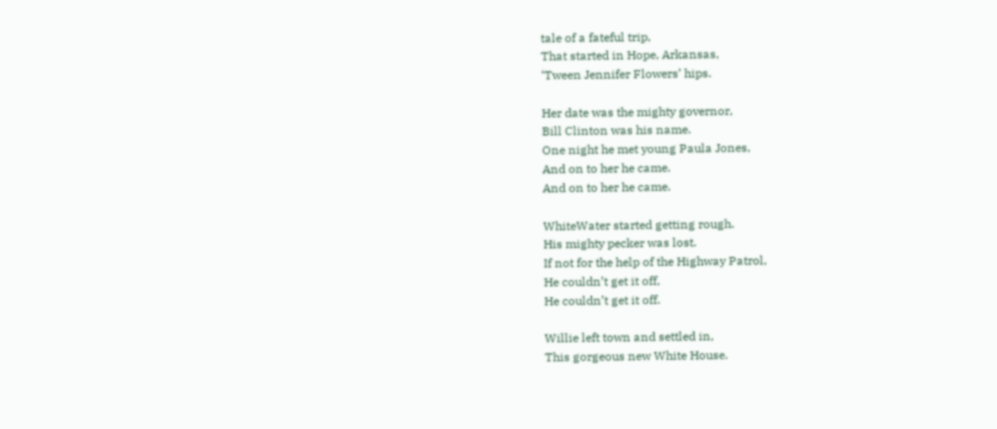tale of a fateful trip,
That started in Hope, Arkansas,
‘Tween Jennifer Flowers’ hips.

Her date was the mighty governor,
Bill Clinton was his name.
One night he met young Paula Jones,
And on to her he came.
And on to her he came.

WhiteWater started getting rough.
His mighty pecker was lost.
If not for the help of the Highway Patrol,
He couldn’t get it off,
He couldn’t get it off.

Willie left town and settled in,
This gorgeous new White House.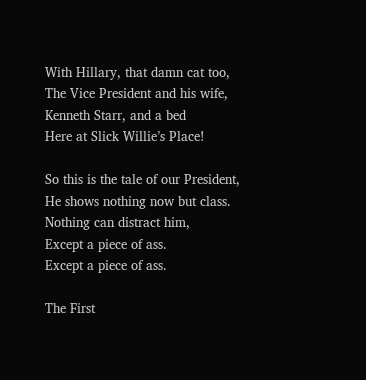With Hillary, that damn cat too,
The Vice President and his wife,
Kenneth Starr, and a bed
Here at Slick Willie’s Place!

So this is the tale of our President,
He shows nothing now but class.
Nothing can distract him,
Except a piece of ass.
Except a piece of ass.

The First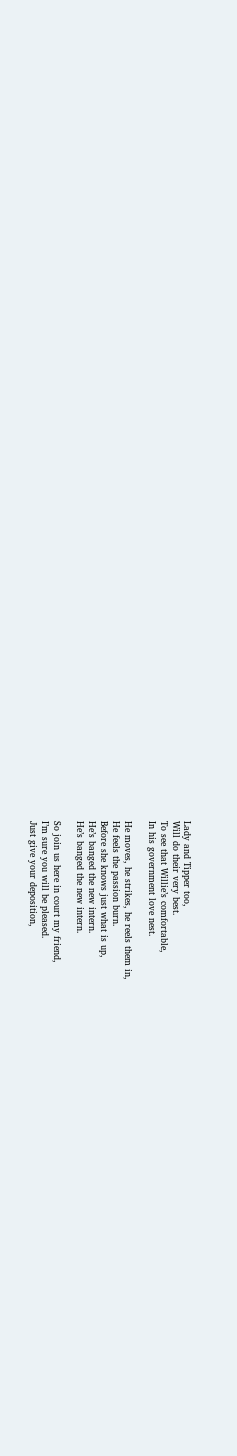Lady and Tipper too,
Will do their very best.
To see that Willie’s comfortable,
In his government love nest.

He moves, he strikes, he reels them in,
He feels the passion burn.
Before she knows just what is up,
He’s banged the new intern.
He’s banged the new intern.

So join us here in court my friend,
I’m sure you will be pleased.
Just give your deposition,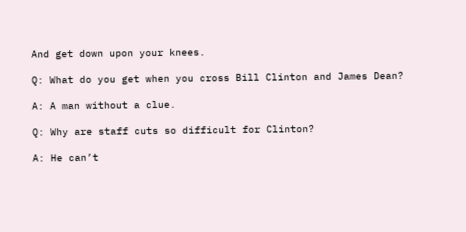And get down upon your knees.

Q: What do you get when you cross Bill Clinton and James Dean?

A: A man without a clue.

Q: Why are staff cuts so difficult for Clinton?

A: He can’t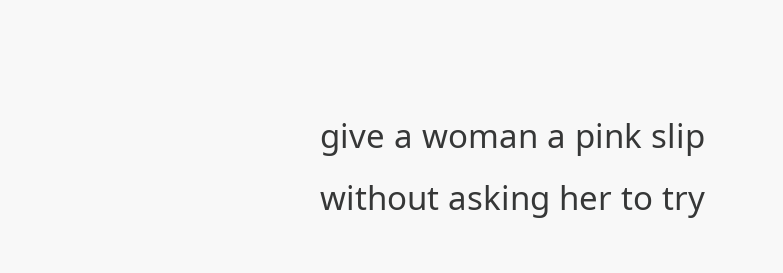give a woman a pink slip without asking her to try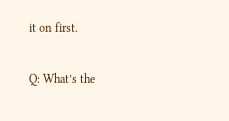it on first.

Q: What’s the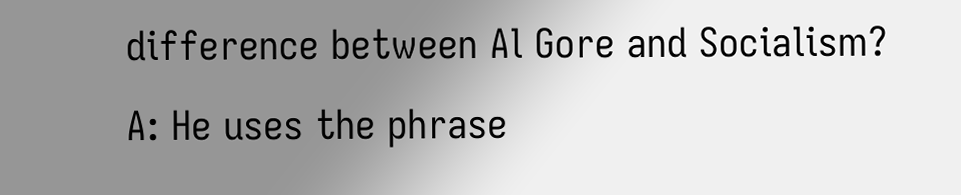difference between Al Gore and Socialism?
A: He uses the phrase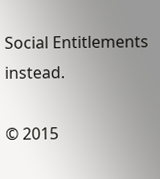Social Entitlements instead.

© 2015